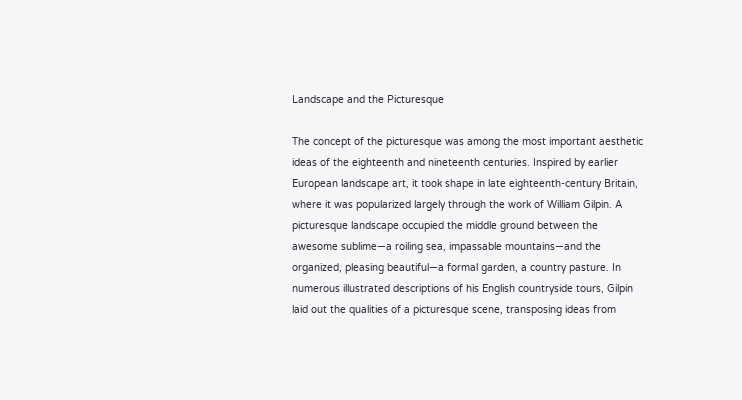Landscape and the Picturesque

The concept of the picturesque was among the most important aesthetic ideas of the eighteenth and nineteenth centuries. Inspired by earlier European landscape art, it took shape in late eighteenth-century Britain, where it was popularized largely through the work of William Gilpin. A picturesque landscape occupied the middle ground between the awesome sublime—a roiling sea, impassable mountains—and the organized, pleasing beautiful—a formal garden, a country pasture. In numerous illustrated descriptions of his English countryside tours, Gilpin laid out the qualities of a picturesque scene, transposing ideas from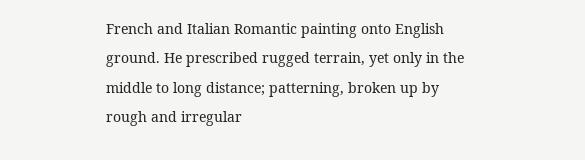French and Italian Romantic painting onto English ground. He prescribed rugged terrain, yet only in the middle to long distance; patterning, broken up by rough and irregular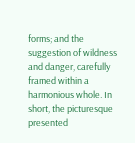forms; and the suggestion of wildness and danger, carefully framed within a harmonious whole. In short, the picturesque presented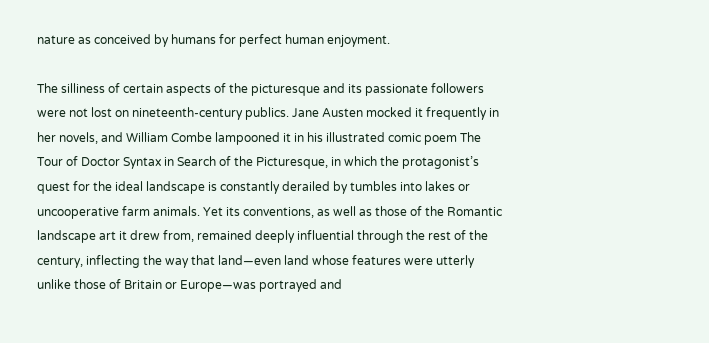nature as conceived by humans for perfect human enjoyment.

The silliness of certain aspects of the picturesque and its passionate followers were not lost on nineteenth-century publics. Jane Austen mocked it frequently in her novels, and William Combe lampooned it in his illustrated comic poem The Tour of Doctor Syntax in Search of the Picturesque, in which the protagonist’s quest for the ideal landscape is constantly derailed by tumbles into lakes or uncooperative farm animals. Yet its conventions, as well as those of the Romantic landscape art it drew from, remained deeply influential through the rest of the century, inflecting the way that land—even land whose features were utterly unlike those of Britain or Europe—was portrayed and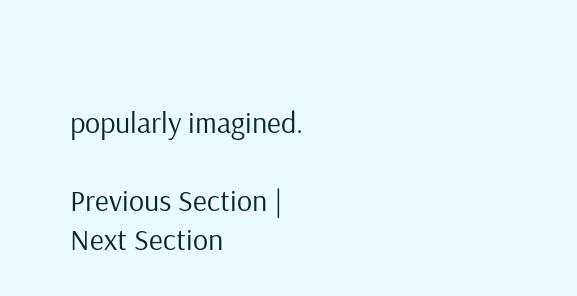popularly imagined.

Previous Section | Next Section